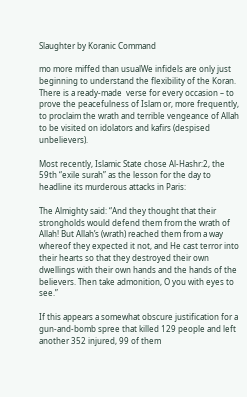Slaughter by Koranic Command

mo more miffed than usualWe infidels are only just beginning to understand the flexibility of the Koran. There is a ready-made  verse for every occasion – to prove the peacefulness of Islam or, more frequently, to proclaim the wrath and terrible vengeance of Allah to be visited on idolators and kafirs (despised unbelievers).

Most recently, Islamic State chose Al-Hashr:2, the 59th “exile surah” as the lesson for the day to headline its murderous attacks in Paris:

The Almighty said: “And they thought that their strongholds would defend them from the wrath of Allah! But Allah’s (wrath) reached them from a way whereof they expected it not, and He cast terror into their hearts so that they destroyed their own dwellings with their own hands and the hands of the believers. Then take admonition, O you with eyes to see.”

If this appears a somewhat obscure justification for a gun-and-bomb spree that killed 129 people and left another 352 injured, 99 of them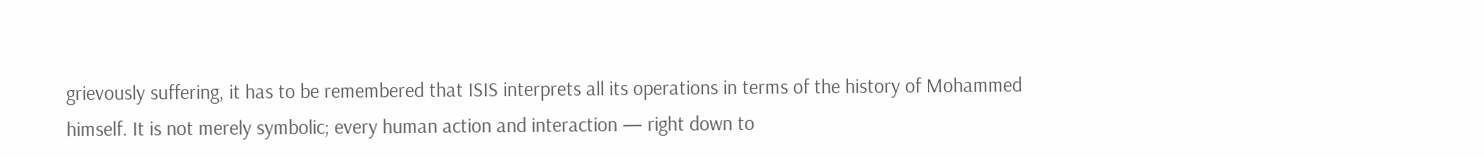grievously suffering, it has to be remembered that ISIS interprets all its operations in terms of the history of Mohammed himself. It is not merely symbolic; every human action and interaction — right down to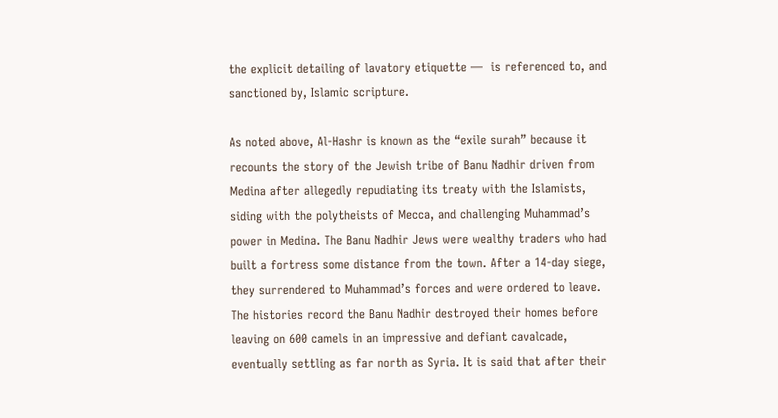the explicit detailing of lavatory etiquette —  is referenced to, and sanctioned by, Islamic scripture.

As noted above, Al-Hashr is known as the “exile surah” because it recounts the story of the Jewish tribe of Banu Nadhir driven from Medina after allegedly repudiating its treaty with the Islamists, siding with the polytheists of Mecca, and challenging Muhammad’s power in Medina. The Banu Nadhir Jews were wealthy traders who had built a fortress some distance from the town. After a 14-day siege, they surrendered to Muhammad’s forces and were ordered to leave. The histories record the Banu Nadhir destroyed their homes before leaving on 600 camels in an impressive and defiant cavalcade, eventually settling as far north as Syria. It is said that after their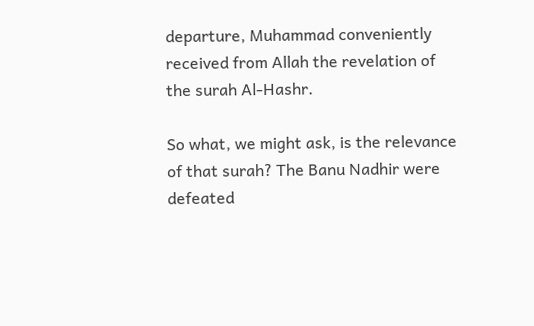departure, Muhammad conveniently received from Allah the revelation of the surah Al-Hashr.

So what, we might ask, is the relevance of that surah? The Banu Nadhir were defeated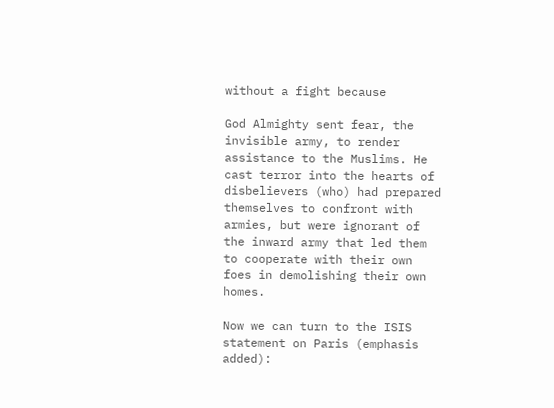without a fight because

God Almighty sent fear, the invisible army, to render assistance to the Muslims. He cast terror into the hearts of disbelievers (who) had prepared themselves to confront with armies, but were ignorant of the inward army that led them to cooperate with their own foes in demolishing their own homes.

Now we can turn to the ISIS statement on Paris (emphasis added):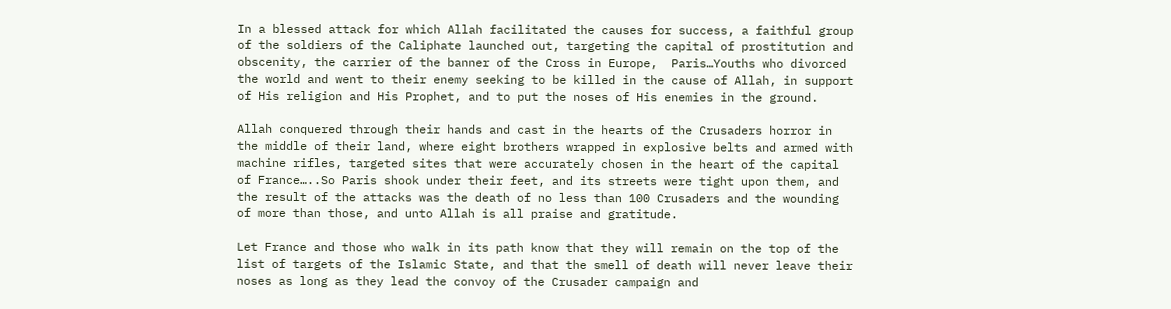In a blessed attack for which Allah facilitated the causes for success, a faithful group of the soldiers of the Caliphate launched out, targeting the capital of prostitution and obscenity, the carrier of the banner of the Cross in Europe,  Paris…Youths who divorced the world and went to their enemy seeking to be killed in the cause of Allah, in support of His religion and His Prophet, and to put the noses of His enemies in the ground.

Allah conquered through their hands and cast in the hearts of the Crusaders horror in the middle of their land, where eight brothers wrapped in explosive belts and armed with machine rifles, targeted sites that were accurately chosen in the heart of the capital of France…..So Paris shook under their feet, and its streets were tight upon them, and the result of the attacks was the death of no less than 100 Crusaders and the wounding of more than those, and unto Allah is all praise and gratitude.

Let France and those who walk in its path know that they will remain on the top of the list of targets of the Islamic State, and that the smell of death will never leave their noses as long as they lead the convoy of the Crusader campaign and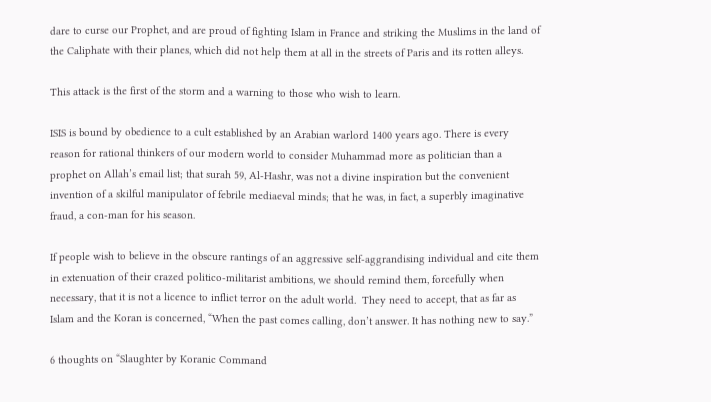dare to curse our Prophet, and are proud of fighting Islam in France and striking the Muslims in the land of the Caliphate with their planes, which did not help them at all in the streets of Paris and its rotten alleys.

This attack is the first of the storm and a warning to those who wish to learn.

ISIS is bound by obedience to a cult established by an Arabian warlord 1400 years ago. There is every reason for rational thinkers of our modern world to consider Muhammad more as politician than a prophet on Allah’s email list; that surah 59, Al-Hashr, was not a divine inspiration but the convenient invention of a skilful manipulator of febrile mediaeval minds; that he was, in fact, a superbly imaginative fraud, a con-man for his season.

If people wish to believe in the obscure rantings of an aggressive self-aggrandising individual and cite them in extenuation of their crazed politico-militarist ambitions, we should remind them, forcefully when necessary, that it is not a licence to inflict terror on the adult world.  They need to accept, that as far as Islam and the Koran is concerned, “When the past comes calling, don’t answer. It has nothing new to say.”

6 thoughts on “Slaughter by Koranic Command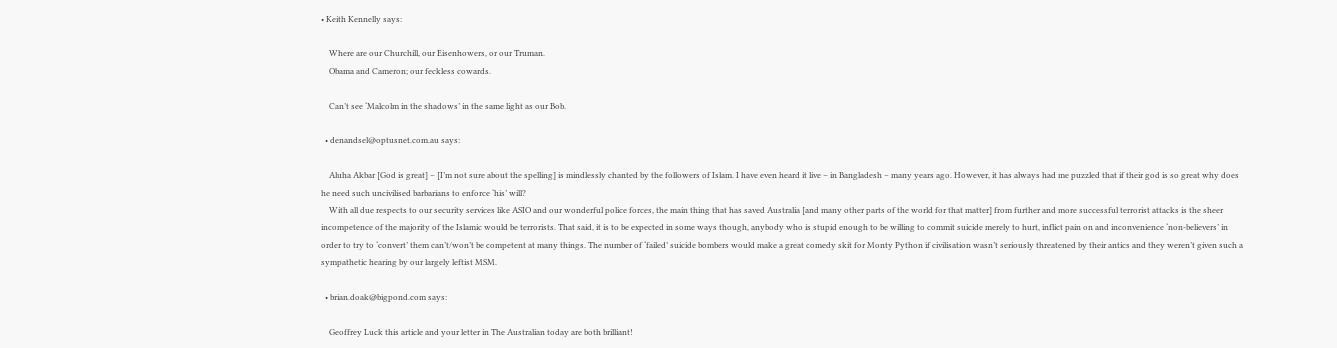• Keith Kennelly says:

    Where are our Churchill, our Eisenhowers, or our Truman.
    Obama and Cameron; our feckless cowards.

    Can’t see ‘Malcolm in the shadows’ in the same light as our Bob.

  • denandsel@optusnet.com.au says:

    Aluha Akbar [God is great] – [I’m not sure about the spelling] is mindlessly chanted by the followers of Islam. I have even heard it live – in Bangladesh – many years ago. However, it has always had me puzzled that if their god is so great why does he need such uncivilised barbarians to enforce ‘his’ will?
    With all due respects to our security services like ASIO and our wonderful police forces, the main thing that has saved Australia [and many other parts of the world for that matter] from further and more successful terrorist attacks is the sheer incompetence of the majority of the Islamic would be terrorists. That said, it is to be expected in some ways though, anybody who is stupid enough to be willing to commit suicide merely to hurt, inflict pain on and inconvenience ‘non-believers’ in order to try to ‘convert’ them can’t/won’t be competent at many things. The number of ‘failed’ suicide bombers would make a great comedy skit for Monty Python if civilisation wasn’t seriously threatened by their antics and they weren’t given such a sympathetic hearing by our largely leftist MSM.

  • brian.doak@bigpond.com says:

    Geoffrey Luck this article and your letter in The Australian today are both brilliant!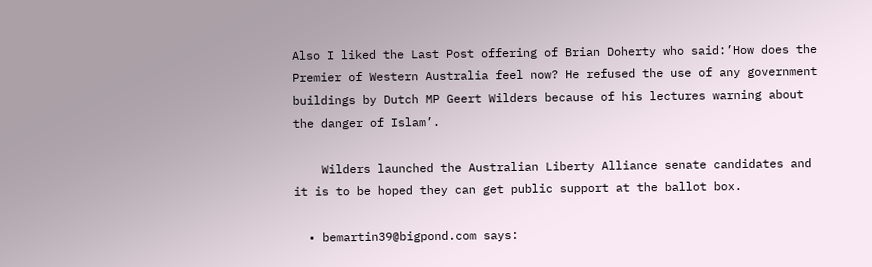Also I liked the Last Post offering of Brian Doherty who said:’How does the Premier of Western Australia feel now? He refused the use of any government buildings by Dutch MP Geert Wilders because of his lectures warning about the danger of Islam’.

    Wilders launched the Australian Liberty Alliance senate candidates and it is to be hoped they can get public support at the ballot box.

  • bemartin39@bigpond.com says: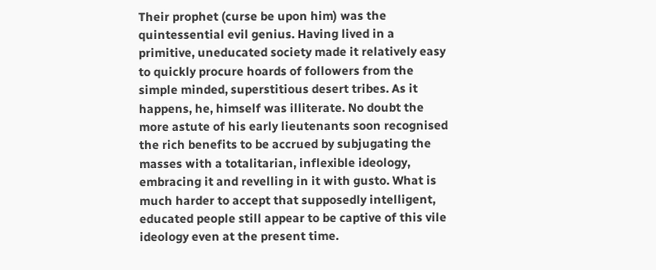Their prophet (curse be upon him) was the quintessential evil genius. Having lived in a primitive, uneducated society made it relatively easy to quickly procure hoards of followers from the simple minded, superstitious desert tribes. As it happens, he, himself was illiterate. No doubt the more astute of his early lieutenants soon recognised the rich benefits to be accrued by subjugating the masses with a totalitarian, inflexible ideology, embracing it and revelling in it with gusto. What is much harder to accept that supposedly intelligent, educated people still appear to be captive of this vile ideology even at the present time.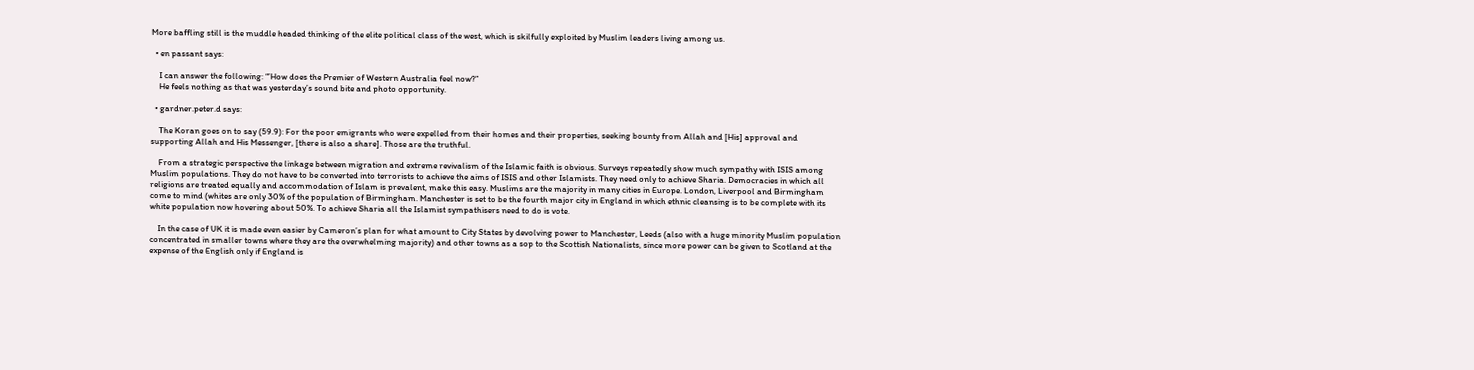More baffling still is the muddle headed thinking of the elite political class of the west, which is skilfully exploited by Muslim leaders living among us.

  • en passant says:

    I can answer the following: “’How does the Premier of Western Australia feel now?”
    He feels nothing as that was yesterday’s sound bite and photo opportunity.

  • gardner.peter.d says:

    The Koran goes on to say (59.9): For the poor emigrants who were expelled from their homes and their properties, seeking bounty from Allah and [His] approval and supporting Allah and His Messenger, [there is also a share]. Those are the truthful.

    From a strategic perspective the linkage between migration and extreme revivalism of the Islamic faith is obvious. Surveys repeatedly show much sympathy with ISIS among Muslim populations. They do not have to be converted into terrorists to achieve the aims of ISIS and other Islamists. They need only to achieve Sharia. Democracies in which all religions are treated equally and accommodation of Islam is prevalent, make this easy. Muslims are the majority in many cities in Europe. London, Liverpool and Birmingham come to mind (whites are only 30% of the population of Birmingham. Manchester is set to be the fourth major city in England in which ethnic cleansing is to be complete with its white population now hovering about 50%. To achieve Sharia all the Islamist sympathisers need to do is vote.

    In the case of UK it is made even easier by Cameron’s plan for what amount to City States by devolving power to Manchester, Leeds (also with a huge minority Muslim population concentrated in smaller towns where they are the overwhelming majority) and other towns as a sop to the Scottish Nationalists, since more power can be given to Scotland at the expense of the English only if England is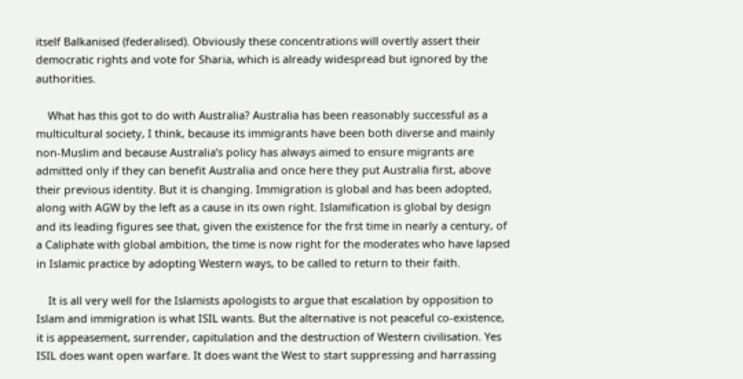itself Balkanised (federalised). Obviously these concentrations will overtly assert their democratic rights and vote for Sharia, which is already widespread but ignored by the authorities.

    What has this got to do with Australia? Australia has been reasonably successful as a multicultural society, I think, because its immigrants have been both diverse and mainly non-Muslim and because Australia’s policy has always aimed to ensure migrants are admitted only if they can benefit Australia and once here they put Australia first, above their previous identity. But it is changing. Immigration is global and has been adopted, along with AGW by the left as a cause in its own right. Islamification is global by design and its leading figures see that, given the existence for the frst time in nearly a century, of a Caliphate with global ambition, the time is now right for the moderates who have lapsed in Islamic practice by adopting Western ways, to be called to return to their faith.

    It is all very well for the Islamists apologists to argue that escalation by opposition to Islam and immigration is what ISIL wants. But the alternative is not peaceful co-existence, it is appeasement, surrender, capitulation and the destruction of Western civilisation. Yes ISIL does want open warfare. It does want the West to start suppressing and harrassing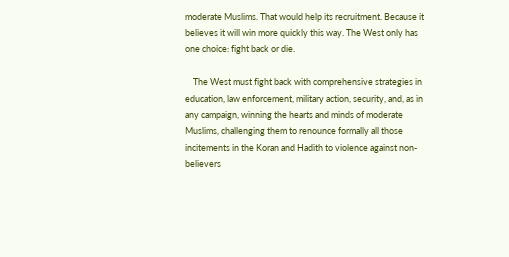moderate Muslims. That would help its recruitment. Because it believes it will win more quickly this way. The West only has one choice: fight back or die.

    The West must fight back with comprehensive strategies in education, law enforcement, military action, security, and, as in any campaign, winning the hearts and minds of moderate Muslims, challenging them to renounce formally all those incitements in the Koran and Hadith to violence against non-believers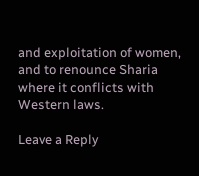and exploitation of women, and to renounce Sharia where it conflicts with Western laws.

Leave a Reply